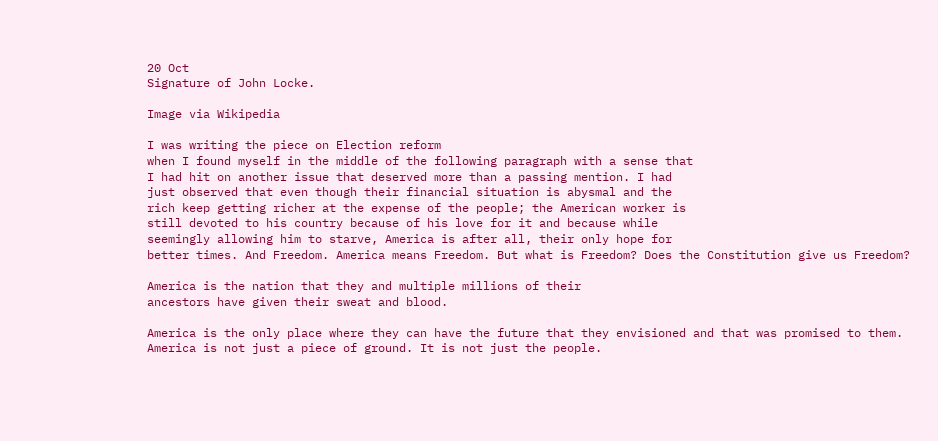20 Oct
Signature of John Locke.

Image via Wikipedia

I was writing the piece on Election reform
when I found myself in the middle of the following paragraph with a sense that
I had hit on another issue that deserved more than a passing mention. I had
just observed that even though their financial situation is abysmal and the
rich keep getting richer at the expense of the people; the American worker is
still devoted to his country because of his love for it and because while
seemingly allowing him to starve, America is after all, their only hope for
better times. And Freedom. America means Freedom. But what is Freedom? Does the Constitution give us Freedom?

America is the nation that they and multiple millions of their
ancestors have given their sweat and blood.

America is the only place where they can have the future that they envisioned and that was promised to them.
America is not just a piece of ground. It is not just the people.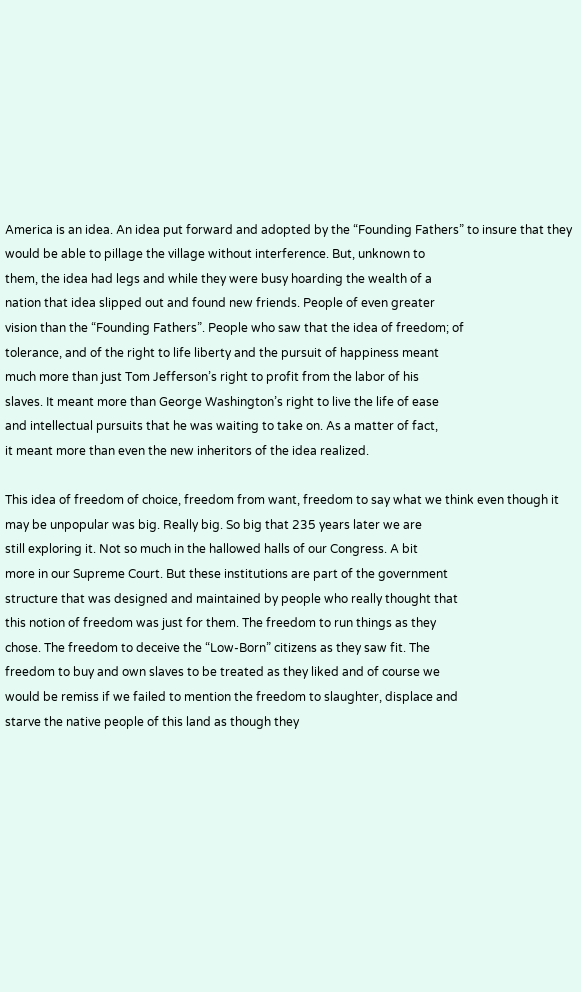America is an idea. An idea put forward and adopted by the “Founding Fathers” to insure that they would be able to pillage the village without interference. But, unknown to
them, the idea had legs and while they were busy hoarding the wealth of a
nation that idea slipped out and found new friends. People of even greater
vision than the “Founding Fathers”. People who saw that the idea of freedom; of
tolerance, and of the right to life liberty and the pursuit of happiness meant
much more than just Tom Jefferson’s right to profit from the labor of his
slaves. It meant more than George Washington’s right to live the life of ease
and intellectual pursuits that he was waiting to take on. As a matter of fact,
it meant more than even the new inheritors of the idea realized.

This idea of freedom of choice, freedom from want, freedom to say what we think even though it may be unpopular was big. Really big. So big that 235 years later we are
still exploring it. Not so much in the hallowed halls of our Congress. A bit
more in our Supreme Court. But these institutions are part of the government
structure that was designed and maintained by people who really thought that
this notion of freedom was just for them. The freedom to run things as they
chose. The freedom to deceive the “Low-Born” citizens as they saw fit. The
freedom to buy and own slaves to be treated as they liked and of course we
would be remiss if we failed to mention the freedom to slaughter, displace and
starve the native people of this land as though they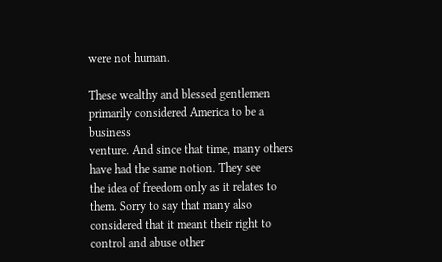were not human.

These wealthy and blessed gentlemen primarily considered America to be a business
venture. And since that time, many others have had the same notion. They see
the idea of freedom only as it relates to them. Sorry to say that many also
considered that it meant their right to control and abuse other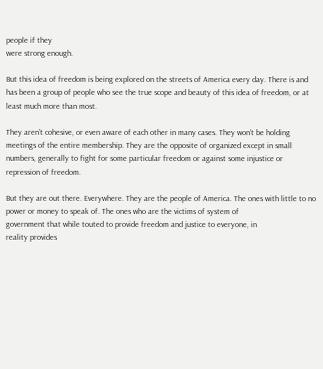people if they
were strong enough.

But this idea of freedom is being explored on the streets of America every day. There is and has been a group of people who see the true scope and beauty of this idea of freedom, or at least much more than most.

They aren’t cohesive, or even aware of each other in many cases. They won’t be holding meetings of the entire membership. They are the opposite of organized except in small numbers, generally to fight for some particular freedom or against some injustice or repression of freedom.

But they are out there. Everywhere. They are the people of America. The ones with little to no power or money to speak of. The ones who are the victims of system of
government that while touted to provide freedom and justice to everyone, in
reality provides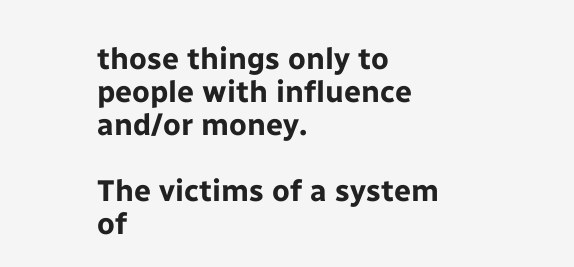those things only to people with influence and/or money.

The victims of a system of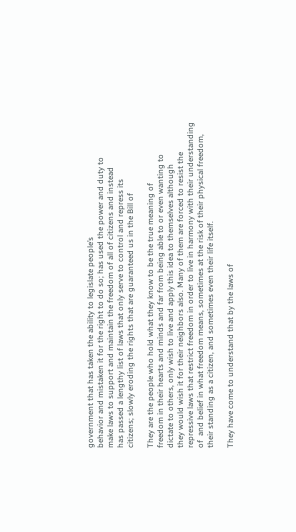government that has taken the ability to legislate people’s
behavior and mistaken it for the right to do so; has used the power and duty to
make laws to support and maintain the freedom of all of citizens and instead
has passed a lengthy list of laws that only serve to control and repress its
citizens; slowly eroding the rights that are guaranteed us in the Bill of

They are the people who hold what they know to be the true meaning of
freedom in their hearts and minds and far from being able to or even wanting to
dictate to others, only wish to live and apply this idea to themselves although
they would wish it for their neighbors also. Many of them are forced to resist the repressive laws that restrict freedom in order to live in harmony with their understanding of  and belief in what freedom means, sometimes at the risk of their physical freedom, their standing as a citizen, and sometimes even their life itself.

They have come to understand that by the laws of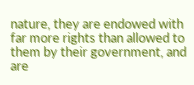nature, they are endowed with far more rights than allowed to them by their government, and are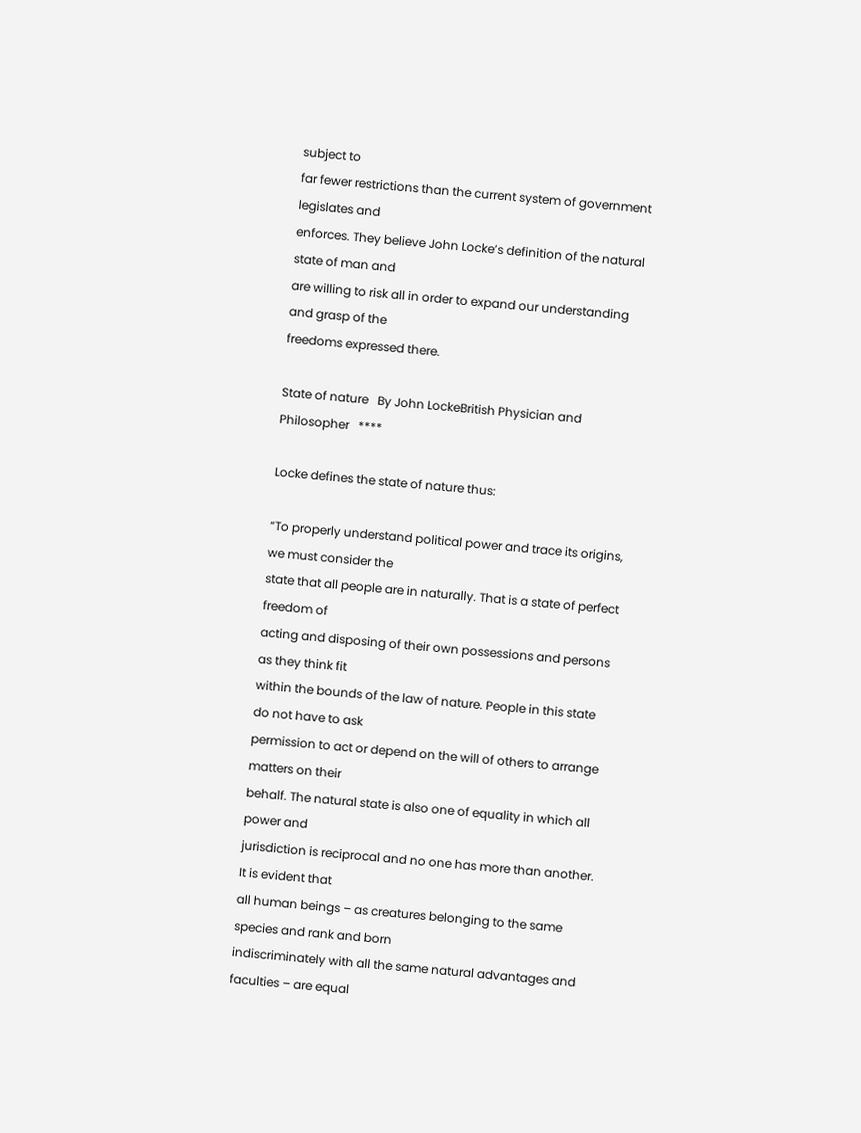subject to
far fewer restrictions than the current system of government legislates and
enforces. They believe John Locke’s definition of the natural state of man and
are willing to risk all in order to expand our understanding and grasp of the
freedoms expressed there.

State of nature   By John LockeBritish Physician and Philosopher   ****

Locke defines the state of nature thus:

“To properly understand political power and trace its origins, we must consider the
state that all people are in naturally. That is a state of perfect freedom of
acting and disposing of their own possessions and persons as they think fit
within the bounds of the law of nature. People in this state do not have to ask
permission to act or depend on the will of others to arrange matters on their
behalf. The natural state is also one of equality in which all power and
jurisdiction is reciprocal and no one has more than another. It is evident that
all human beings – as creatures belonging to the same species and rank and born
indiscriminately with all the same natural advantages and faculties – are equal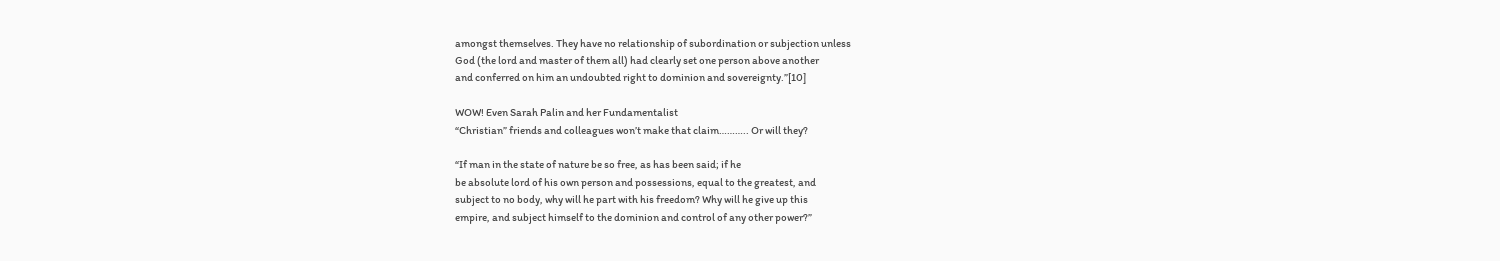amongst themselves. They have no relationship of subordination or subjection unless
God (the lord and master of them all) had clearly set one person above another
and conferred on him an undoubted right to dominion and sovereignty.”[10]

WOW! Even Sarah Palin and her Fundamentalist
“Christian” friends and colleagues won’t make that claim……….. Or will they?

“If man in the state of nature be so free, as has been said; if he
be absolute lord of his own person and possessions, equal to the greatest, and
subject to no body, why will he part with his freedom? Why will he give up this
empire, and subject himself to the dominion and control of any other power?”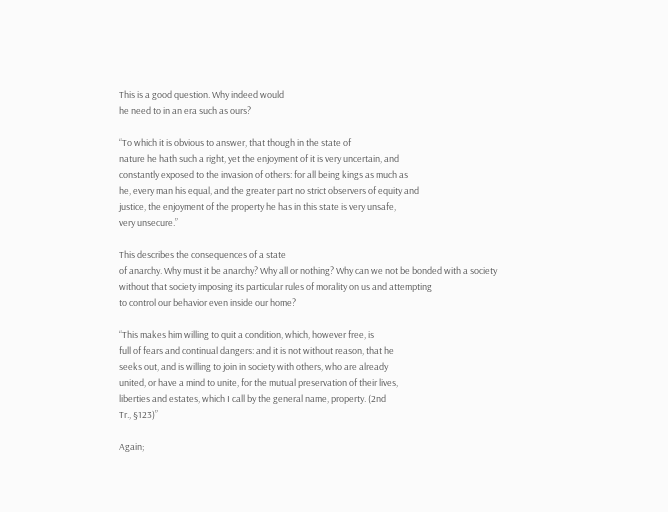This is a good question. Why indeed would
he need to in an era such as ours?

“To which it is obvious to answer, that though in the state of
nature he hath such a right, yet the enjoyment of it is very uncertain, and
constantly exposed to the invasion of others: for all being kings as much as
he, every man his equal, and the greater part no strict observers of equity and
justice, the enjoyment of the property he has in this state is very unsafe,
very unsecure.”

This describes the consequences of a state
of anarchy. Why must it be anarchy? Why all or nothing? Why can we not be bonded with a society
without that society imposing its particular rules of morality on us and attempting
to control our behavior even inside our home?

“This makes him willing to quit a condition, which, however free, is
full of fears and continual dangers: and it is not without reason, that he
seeks out, and is willing to join in society with others, who are already
united, or have a mind to unite, for the mutual preservation of their lives,
liberties and estates, which I call by the general name, property. (2nd
Tr., §123)”

Again;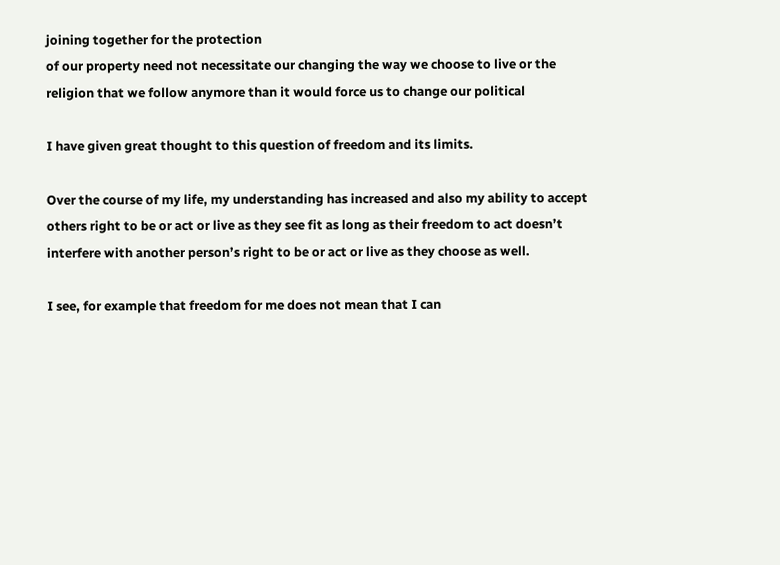joining together for the protection
of our property need not necessitate our changing the way we choose to live or the
religion that we follow anymore than it would force us to change our political

I have given great thought to this question of freedom and its limits.

Over the course of my life, my understanding has increased and also my ability to accept others right to be or act or live as they see fit as long as their freedom to act doesn’t interfere with another person’s right to be or act or live as they choose as well.

I see, for example that freedom for me does not mean that I can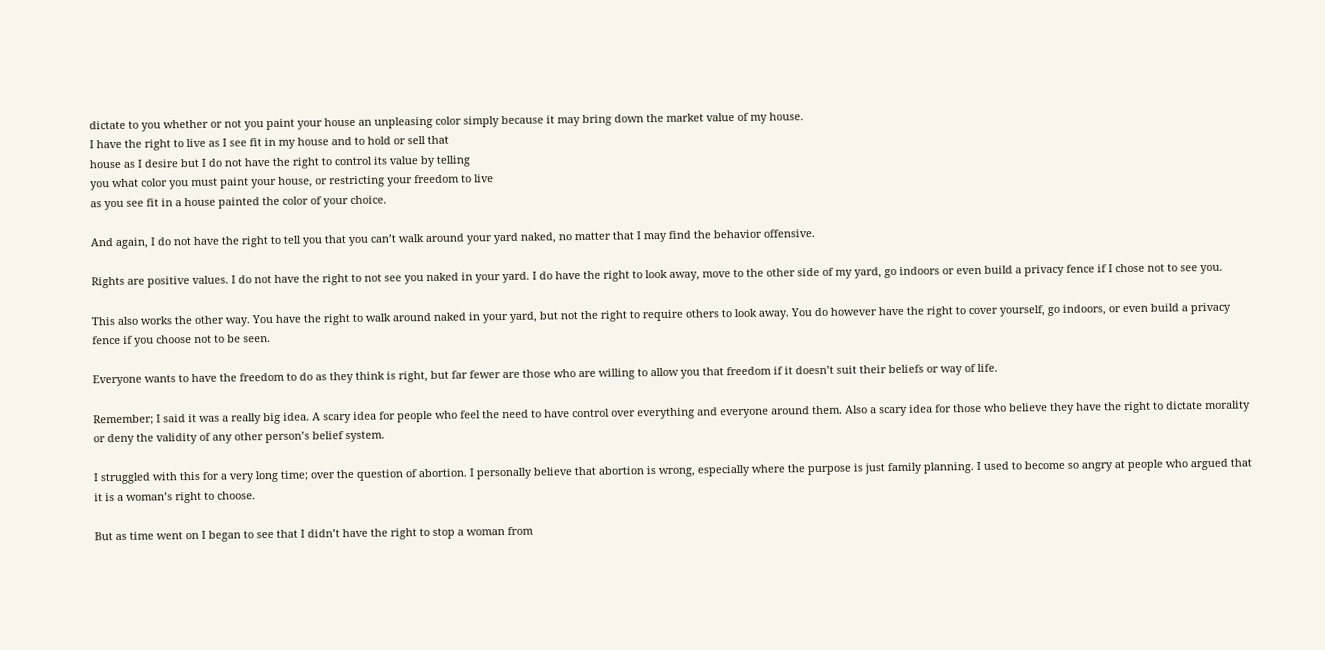dictate to you whether or not you paint your house an unpleasing color simply because it may bring down the market value of my house.
I have the right to live as I see fit in my house and to hold or sell that
house as I desire but I do not have the right to control its value by telling
you what color you must paint your house, or restricting your freedom to live
as you see fit in a house painted the color of your choice.

And again, I do not have the right to tell you that you can’t walk around your yard naked, no matter that I may find the behavior offensive.

Rights are positive values. I do not have the right to not see you naked in your yard. I do have the right to look away, move to the other side of my yard, go indoors or even build a privacy fence if I chose not to see you.

This also works the other way. You have the right to walk around naked in your yard, but not the right to require others to look away. You do however have the right to cover yourself, go indoors, or even build a privacy fence if you choose not to be seen.

Everyone wants to have the freedom to do as they think is right, but far fewer are those who are willing to allow you that freedom if it doesn’t suit their beliefs or way of life.

Remember; I said it was a really big idea. A scary idea for people who feel the need to have control over everything and everyone around them. Also a scary idea for those who believe they have the right to dictate morality or deny the validity of any other person’s belief system.

I struggled with this for a very long time; over the question of abortion. I personally believe that abortion is wrong, especially where the purpose is just family planning. I used to become so angry at people who argued that it is a woman’s right to choose.

But as time went on I began to see that I didn’t have the right to stop a woman from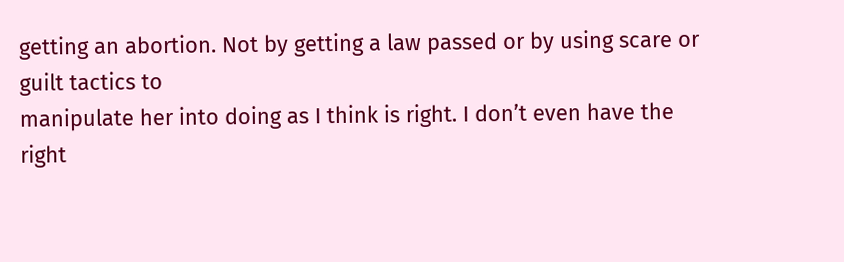getting an abortion. Not by getting a law passed or by using scare or guilt tactics to
manipulate her into doing as I think is right. I don’t even have the right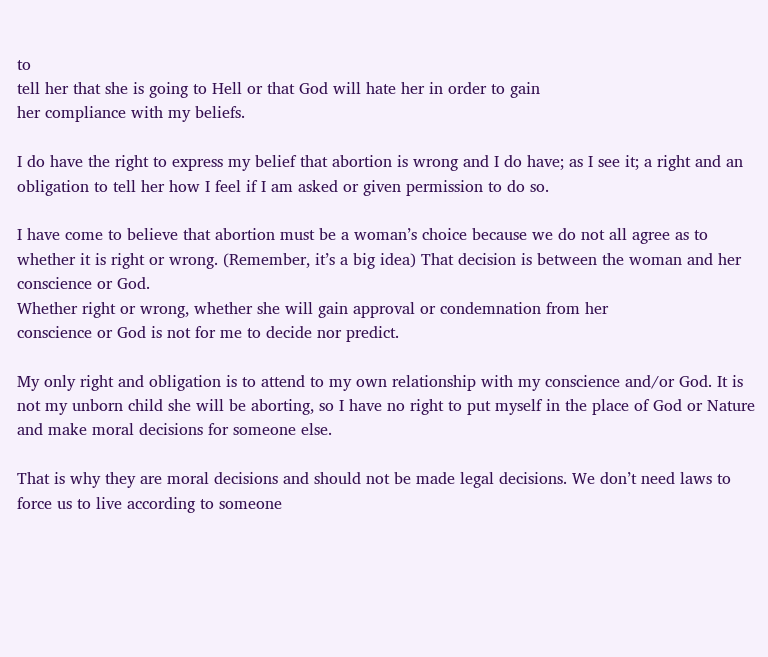to
tell her that she is going to Hell or that God will hate her in order to gain
her compliance with my beliefs.

I do have the right to express my belief that abortion is wrong and I do have; as I see it; a right and an obligation to tell her how I feel if I am asked or given permission to do so.

I have come to believe that abortion must be a woman’s choice because we do not all agree as to whether it is right or wrong. (Remember, it’s a big idea) That decision is between the woman and her conscience or God.
Whether right or wrong, whether she will gain approval or condemnation from her
conscience or God is not for me to decide nor predict.

My only right and obligation is to attend to my own relationship with my conscience and/or God. It is not my unborn child she will be aborting, so I have no right to put myself in the place of God or Nature and make moral decisions for someone else.

That is why they are moral decisions and should not be made legal decisions. We don’t need laws to force us to live according to someone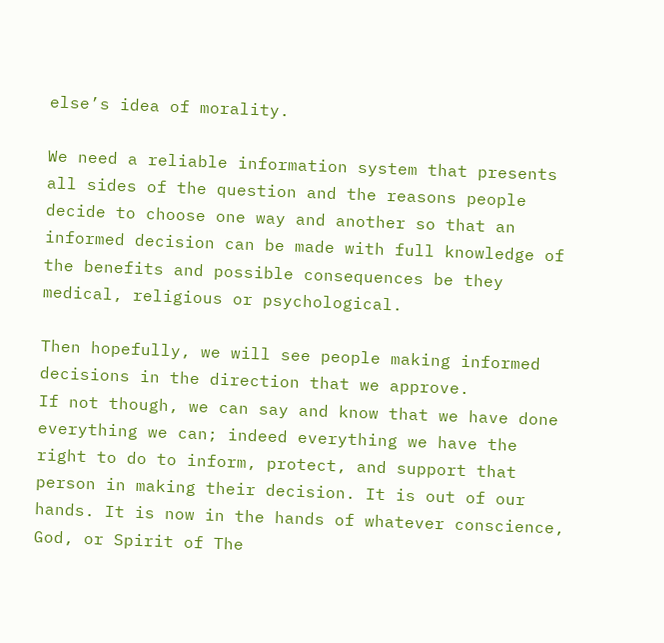else’s idea of morality.

We need a reliable information system that presents all sides of the question and the reasons people decide to choose one way and another so that an informed decision can be made with full knowledge of the benefits and possible consequences be they
medical, religious or psychological.

Then hopefully, we will see people making informed decisions in the direction that we approve.
If not though, we can say and know that we have done everything we can; indeed everything we have the right to do to inform, protect, and support that person in making their decision. It is out of our hands. It is now in the hands of whatever conscience, God, or Spirit of The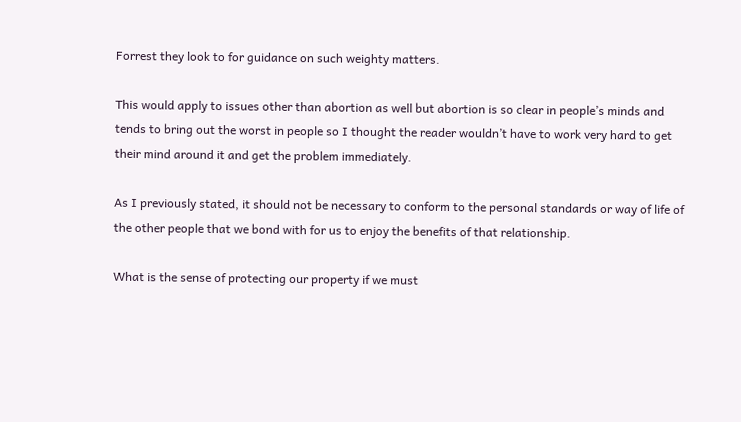Forrest they look to for guidance on such weighty matters.

This would apply to issues other than abortion as well but abortion is so clear in people’s minds and tends to bring out the worst in people so I thought the reader wouldn’t have to work very hard to get their mind around it and get the problem immediately.

As I previously stated, it should not be necessary to conform to the personal standards or way of life of the other people that we bond with for us to enjoy the benefits of that relationship.

What is the sense of protecting our property if we must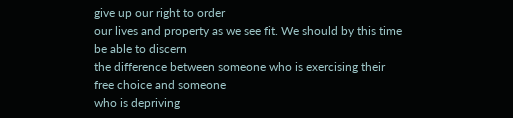give up our right to order
our lives and property as we see fit. We should by this time be able to discern
the difference between someone who is exercising their free choice and someone
who is depriving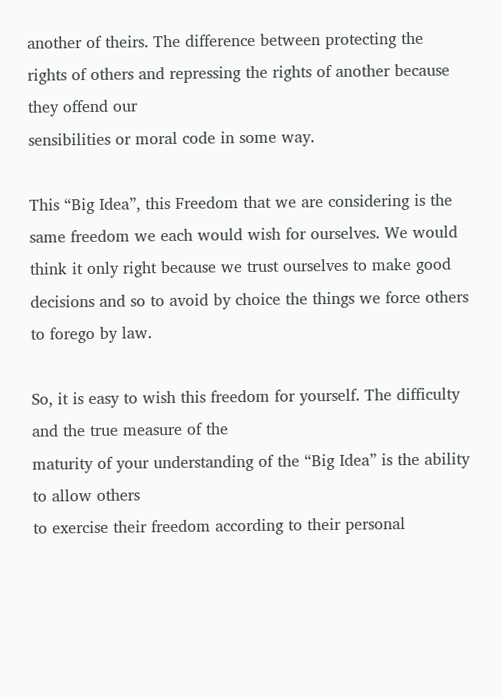another of theirs. The difference between protecting the
rights of others and repressing the rights of another because they offend our
sensibilities or moral code in some way.

This “Big Idea”, this Freedom that we are considering is the same freedom we each would wish for ourselves. We would think it only right because we trust ourselves to make good decisions and so to avoid by choice the things we force others to forego by law.

So, it is easy to wish this freedom for yourself. The difficulty and the true measure of the
maturity of your understanding of the “Big Idea” is the ability to allow others
to exercise their freedom according to their personal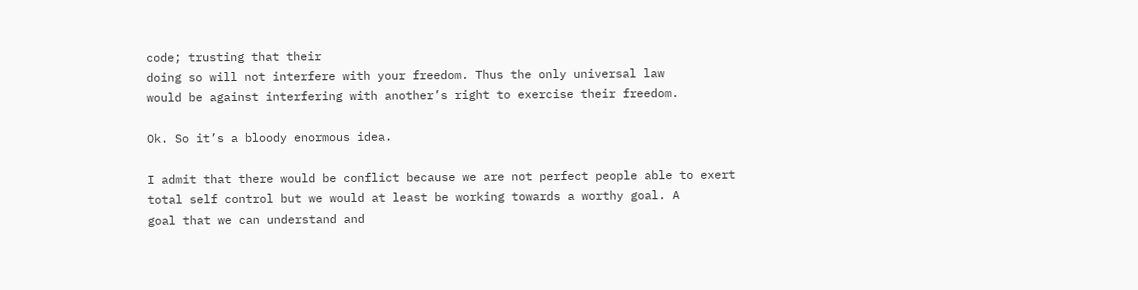code; trusting that their
doing so will not interfere with your freedom. Thus the only universal law
would be against interfering with another’s right to exercise their freedom.

Ok. So it’s a bloody enormous idea.

I admit that there would be conflict because we are not perfect people able to exert
total self control but we would at least be working towards a worthy goal. A
goal that we can understand and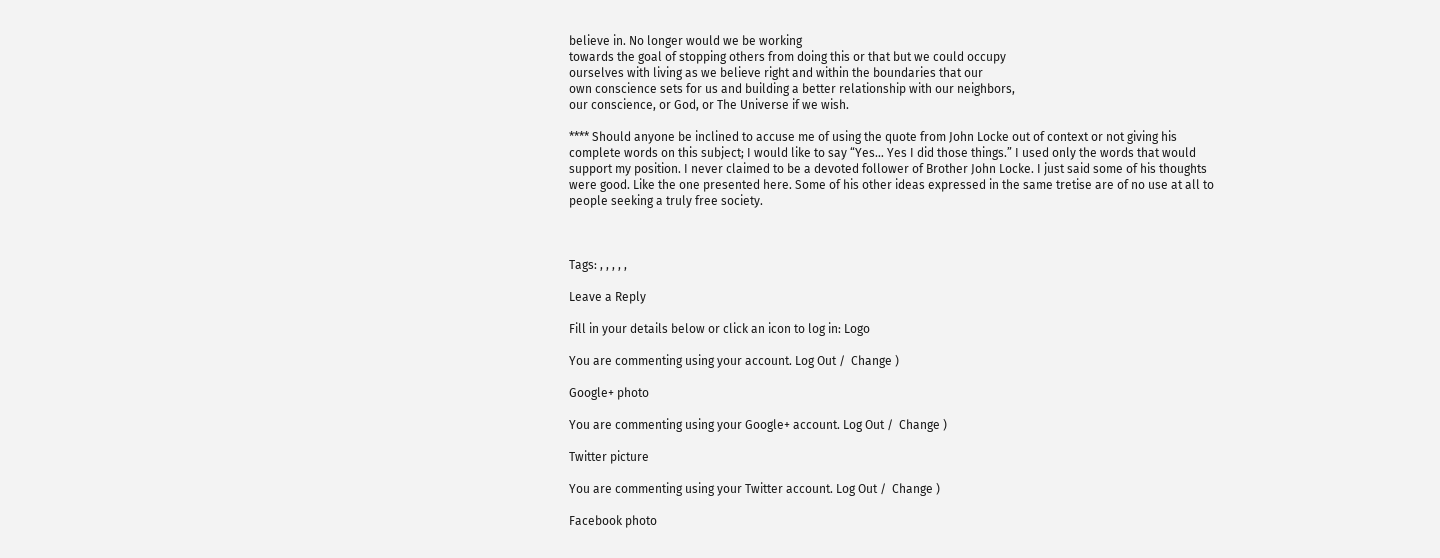believe in. No longer would we be working
towards the goal of stopping others from doing this or that but we could occupy
ourselves with living as we believe right and within the boundaries that our
own conscience sets for us and building a better relationship with our neighbors,
our conscience, or God, or The Universe if we wish.

**** Should anyone be inclined to accuse me of using the quote from John Locke out of context or not giving his complete words on this subject; I would like to say “Yes… Yes I did those things.” I used only the words that would support my position. I never claimed to be a devoted follower of Brother John Locke. I just said some of his thoughts were good. Like the one presented here. Some of his other ideas expressed in the same tretise are of no use at all to people seeking a truly free society.



Tags: , , , , ,

Leave a Reply

Fill in your details below or click an icon to log in: Logo

You are commenting using your account. Log Out /  Change )

Google+ photo

You are commenting using your Google+ account. Log Out /  Change )

Twitter picture

You are commenting using your Twitter account. Log Out /  Change )

Facebook photo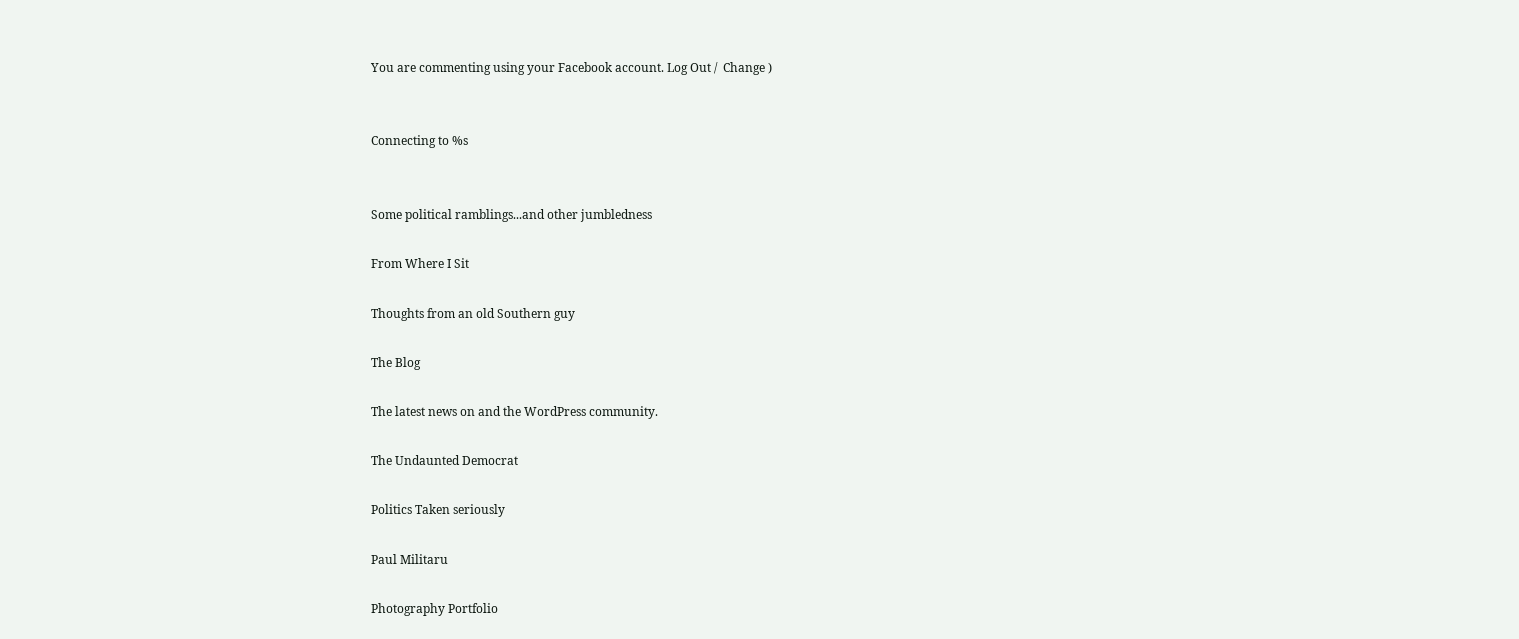You are commenting using your Facebook account. Log Out /  Change )


Connecting to %s


Some political ramblings...and other jumbledness

From Where I Sit

Thoughts from an old Southern guy

The Blog

The latest news on and the WordPress community.

The Undaunted Democrat

Politics Taken seriously

Paul Militaru

Photography Portfolio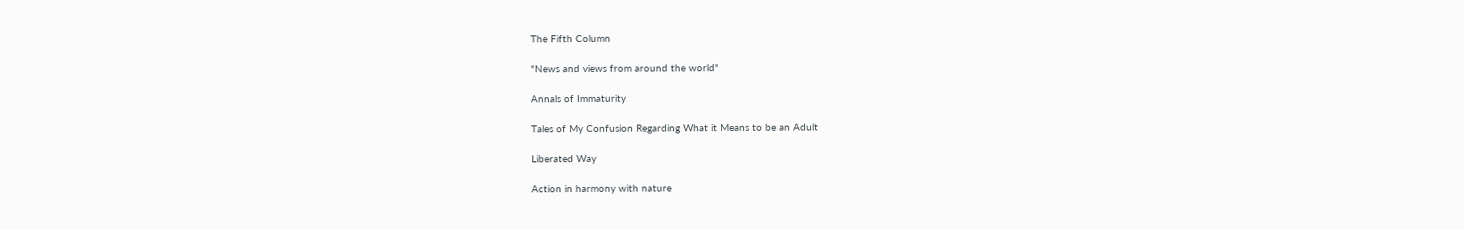The Fifth Column

"News and views from around the world"

Annals of Immaturity

Tales of My Confusion Regarding What it Means to be an Adult

Liberated Way

Action in harmony with nature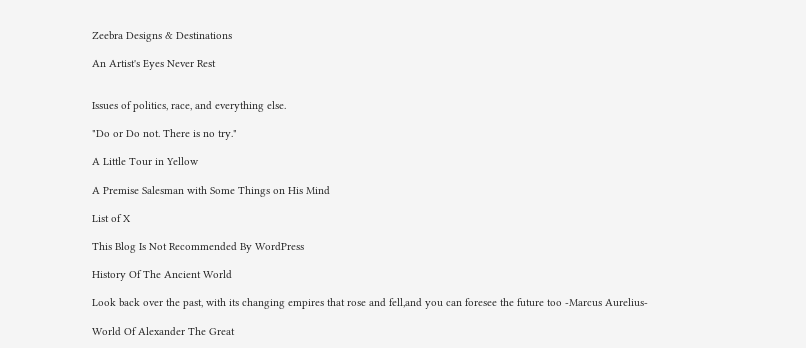Zeebra Designs & Destinations

An Artist's Eyes Never Rest


Issues of politics, race, and everything else.

"Do or Do not. There is no try."

A Little Tour in Yellow

A Premise Salesman with Some Things on His Mind

List of X

This Blog Is Not Recommended By WordPress

History Of The Ancient World

Look back over the past, with its changing empires that rose and fell,and you can foresee the future too -Marcus Aurelius-

World Of Alexander The Great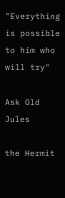"Everything is possible to him who will try"

Ask Old Jules

the Hermit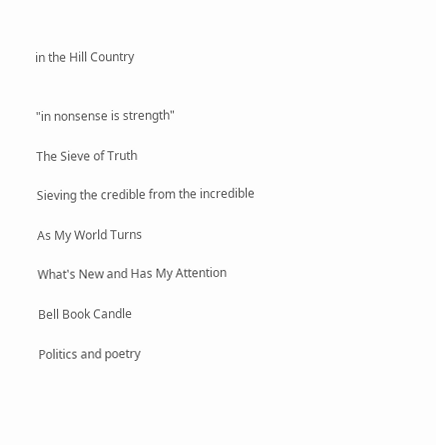in the Hill Country


"in nonsense is strength"

The Sieve of Truth

Sieving the credible from the incredible

As My World Turns

What's New and Has My Attention

Bell Book Candle

Politics and poetry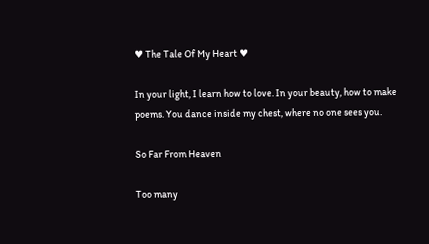♥ The Tale Of My Heart ♥

In your light, I learn how to love. In your beauty, how to make poems. You dance inside my chest, where no one sees you.

So Far From Heaven

Too many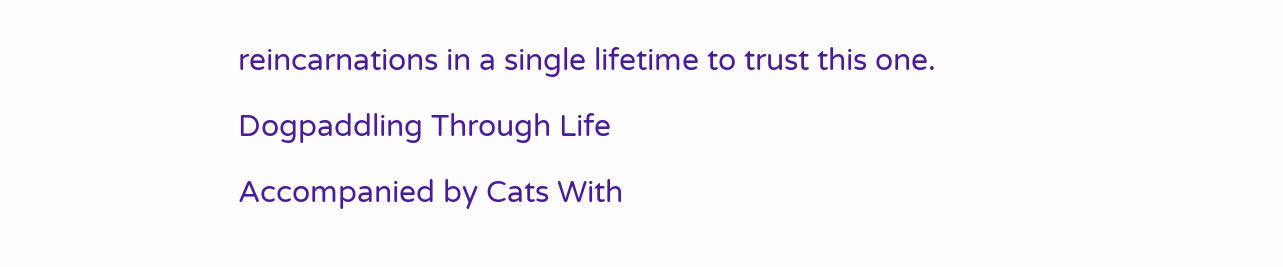reincarnations in a single lifetime to trust this one.

Dogpaddling Through Life

Accompanied by Cats With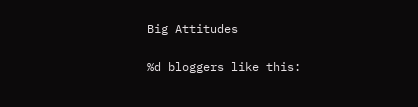Big Attitudes

%d bloggers like this: